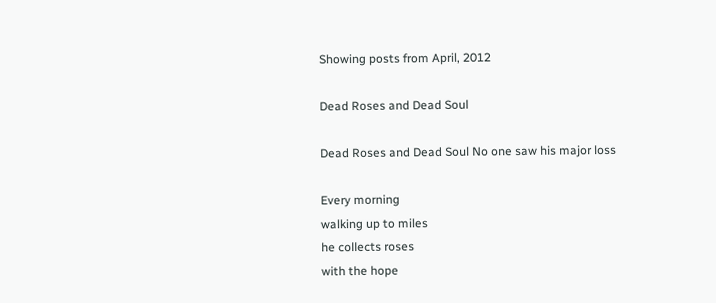Showing posts from April, 2012

Dead Roses and Dead Soul

Dead Roses and Dead Soul No one saw his major loss

Every morning
walking up to miles
he collects roses
with the hope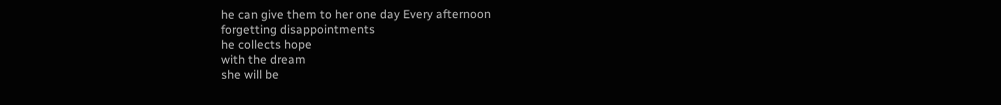he can give them to her one day Every afternoon
forgetting disappointments
he collects hope
with the dream
she will be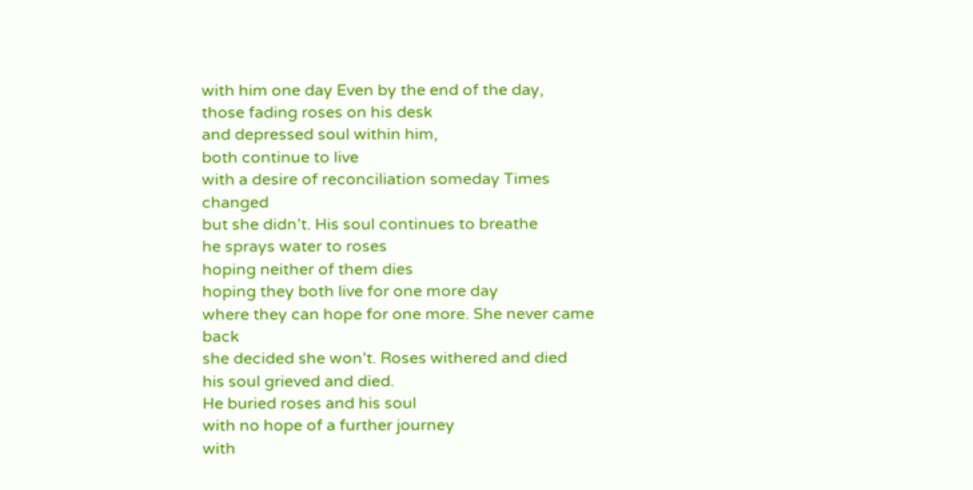with him one day Even by the end of the day,
those fading roses on his desk
and depressed soul within him,
both continue to live
with a desire of reconciliation someday Times changed
but she didn’t. His soul continues to breathe
he sprays water to roses
hoping neither of them dies
hoping they both live for one more day
where they can hope for one more. She never came back
she decided she won’t. Roses withered and died
his soul grieved and died.
He buried roses and his soul
with no hope of a further journey
with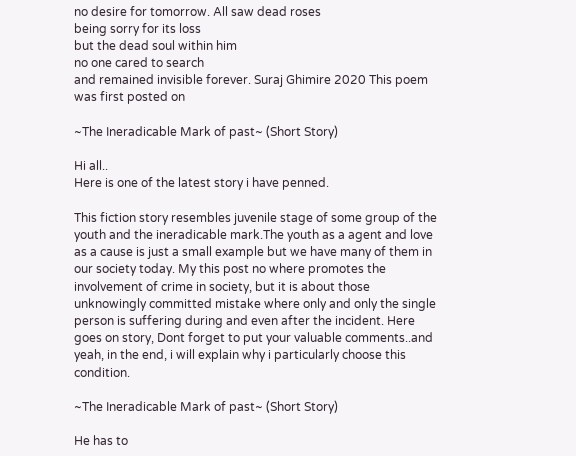no desire for tomorrow. All saw dead roses
being sorry for its loss
but the dead soul within him
no one cared to search
and remained invisible forever. Suraj Ghimire 2020 This poem was first posted on

~The Ineradicable Mark of past~ (Short Story)

Hi all..
Here is one of the latest story i have penned.

This fiction story resembles juvenile stage of some group of the youth and the ineradicable mark.The youth as a agent and love as a cause is just a small example but we have many of them in our society today. My this post no where promotes the involvement of crime in society, but it is about those unknowingly committed mistake where only and only the single person is suffering during and even after the incident. Here goes on story, Dont forget to put your valuable comments..and yeah, in the end, i will explain why i particularly choose this condition.

~The Ineradicable Mark of past~ (Short Story)

He has to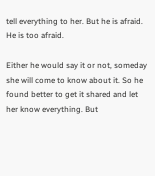tell everything to her. But he is afraid. He is too afraid.

Either he would say it or not, someday she will come to know about it. So he found better to get it shared and let her know everything. But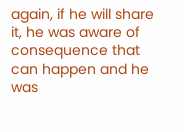again, if he will share it, he was aware of consequence that can happen and he was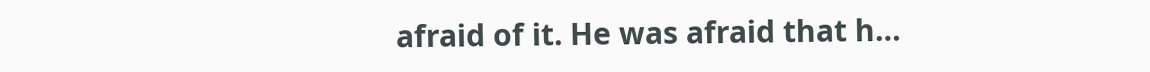afraid of it. He was afraid that h…